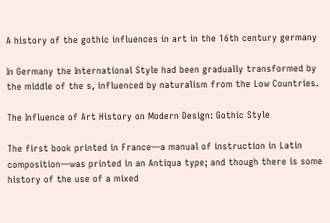A history of the gothic influences in art in the 16th century germany

In Germany the International Style had been gradually transformed by the middle of the s, influenced by naturalism from the Low Countries.

The Influence of Art History on Modern Design: Gothic Style

The first book printed in France—a manual of instruction in Latin composition—was printed in an Antiqua type; and though there is some history of the use of a mixed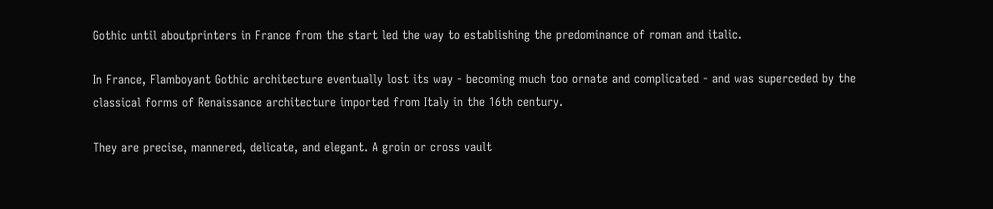Gothic until aboutprinters in France from the start led the way to establishing the predominance of roman and italic.

In France, Flamboyant Gothic architecture eventually lost its way - becoming much too ornate and complicated - and was superceded by the classical forms of Renaissance architecture imported from Italy in the 16th century.

They are precise, mannered, delicate, and elegant. A groin or cross vault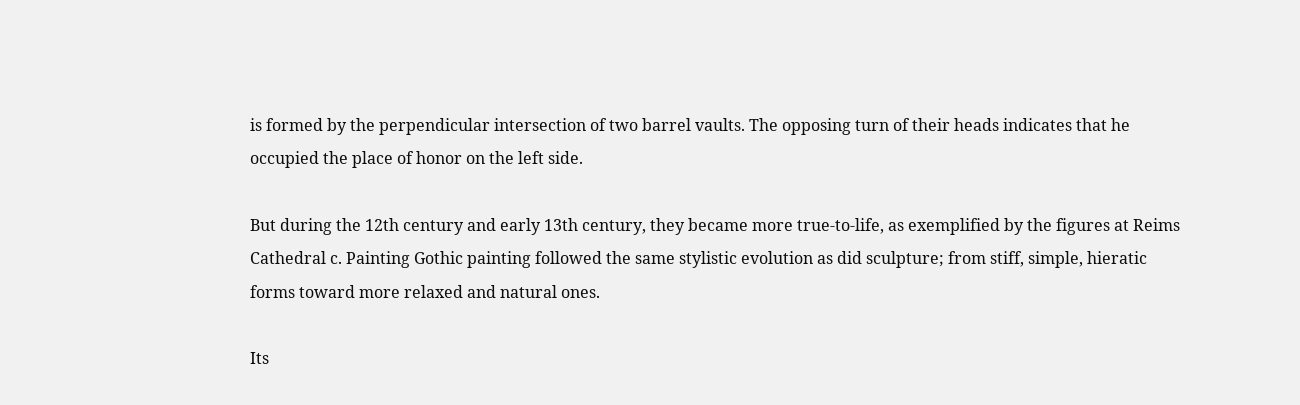is formed by the perpendicular intersection of two barrel vaults. The opposing turn of their heads indicates that he occupied the place of honor on the left side.

But during the 12th century and early 13th century, they became more true-to-life, as exemplified by the figures at Reims Cathedral c. Painting Gothic painting followed the same stylistic evolution as did sculpture; from stiff, simple, hieratic forms toward more relaxed and natural ones.

Its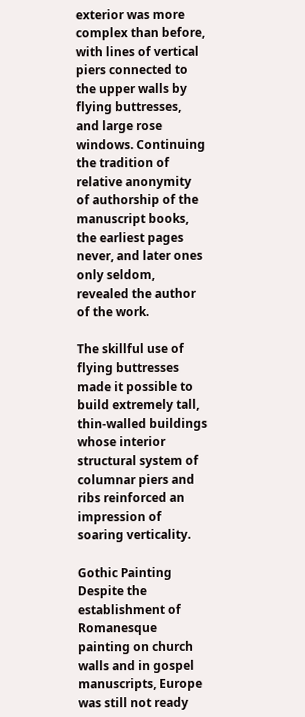exterior was more complex than before, with lines of vertical piers connected to the upper walls by flying buttresses, and large rose windows. Continuing the tradition of relative anonymity of authorship of the manuscript books, the earliest pages never, and later ones only seldom, revealed the author of the work.

The skillful use of flying buttresses made it possible to build extremely tall, thin-walled buildings whose interior structural system of columnar piers and ribs reinforced an impression of soaring verticality.

Gothic Painting Despite the establishment of Romanesque painting on church walls and in gospel manuscripts, Europe was still not ready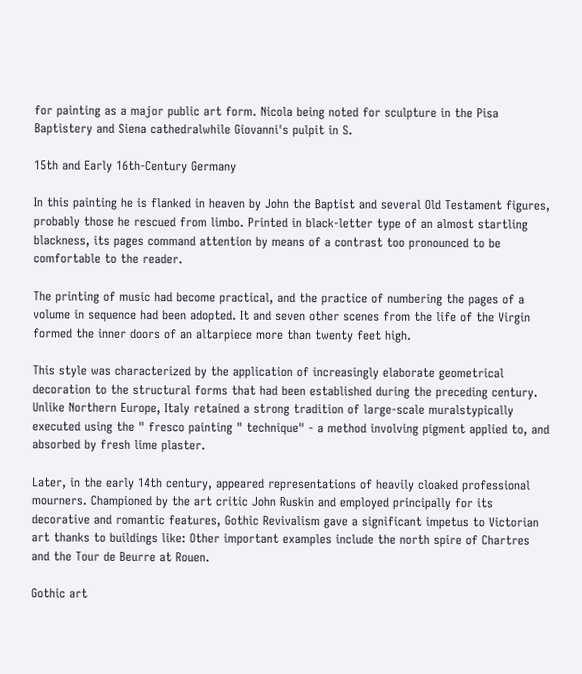for painting as a major public art form. Nicola being noted for sculpture in the Pisa Baptistery and Siena cathedralwhile Giovanni's pulpit in S.

15th and Early 16th-Century Germany

In this painting he is flanked in heaven by John the Baptist and several Old Testament figures, probably those he rescued from limbo. Printed in black-letter type of an almost startling blackness, its pages command attention by means of a contrast too pronounced to be comfortable to the reader.

The printing of music had become practical, and the practice of numbering the pages of a volume in sequence had been adopted. It and seven other scenes from the life of the Virgin formed the inner doors of an altarpiece more than twenty feet high.

This style was characterized by the application of increasingly elaborate geometrical decoration to the structural forms that had been established during the preceding century. Unlike Northern Europe, Italy retained a strong tradition of large-scale muralstypically executed using the " fresco painting " technique" - a method involving pigment applied to, and absorbed by fresh lime plaster.

Later, in the early 14th century, appeared representations of heavily cloaked professional mourners. Championed by the art critic John Ruskin and employed principally for its decorative and romantic features, Gothic Revivalism gave a significant impetus to Victorian art thanks to buildings like: Other important examples include the north spire of Chartres and the Tour de Beurre at Rouen.

Gothic art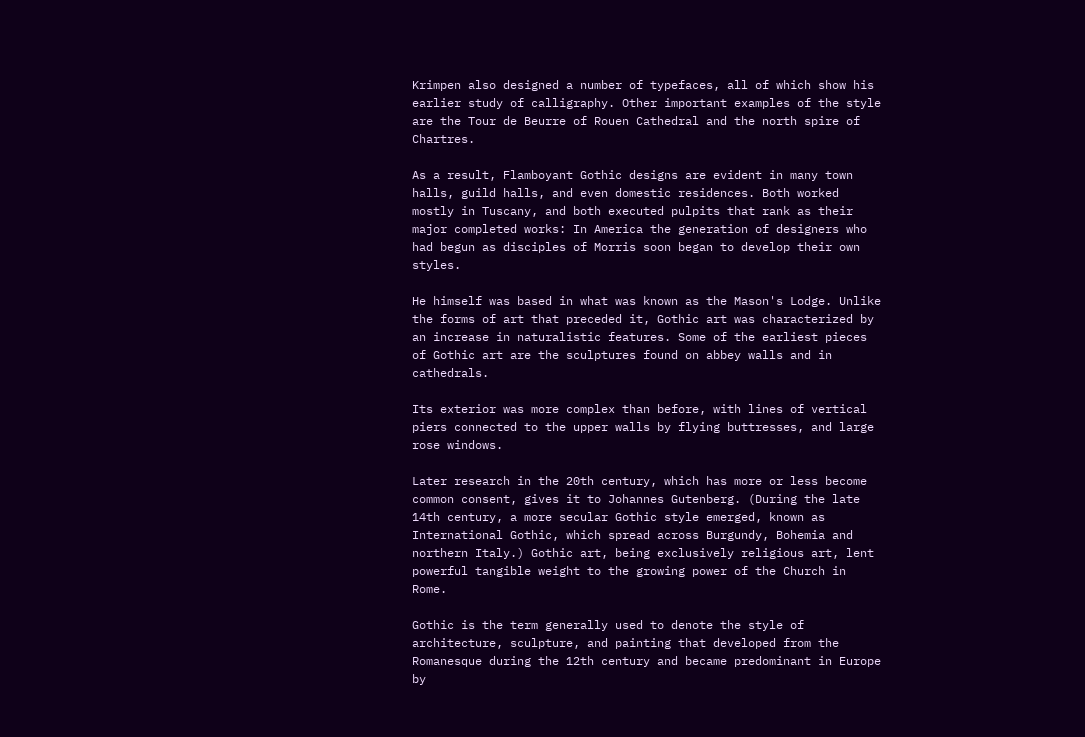Krimpen also designed a number of typefaces, all of which show his earlier study of calligraphy. Other important examples of the style are the Tour de Beurre of Rouen Cathedral and the north spire of Chartres.

As a result, Flamboyant Gothic designs are evident in many town halls, guild halls, and even domestic residences. Both worked mostly in Tuscany, and both executed pulpits that rank as their major completed works: In America the generation of designers who had begun as disciples of Morris soon began to develop their own styles.

He himself was based in what was known as the Mason's Lodge. Unlike the forms of art that preceded it, Gothic art was characterized by an increase in naturalistic features. Some of the earliest pieces of Gothic art are the sculptures found on abbey walls and in cathedrals.

Its exterior was more complex than before, with lines of vertical piers connected to the upper walls by flying buttresses, and large rose windows.

Later research in the 20th century, which has more or less become common consent, gives it to Johannes Gutenberg. (During the late 14th century, a more secular Gothic style emerged, known as International Gothic, which spread across Burgundy, Bohemia and northern Italy.) Gothic art, being exclusively religious art, lent powerful tangible weight to the growing power of the Church in Rome.

Gothic is the term generally used to denote the style of architecture, sculpture, and painting that developed from the Romanesque during the 12th century and became predominant in Europe by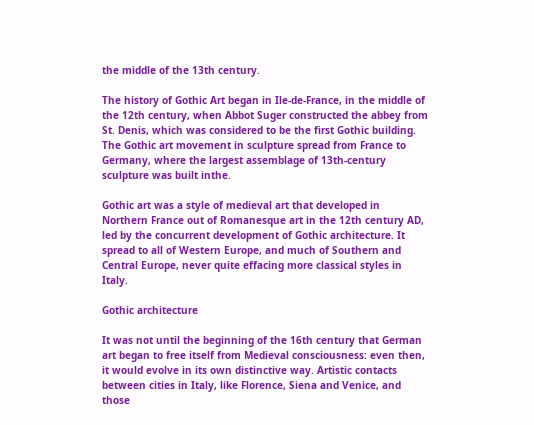the middle of the 13th century.

The history of Gothic Art began in Ile-de-France, in the middle of the 12th century, when Abbot Suger constructed the abbey from St. Denis, which was considered to be the first Gothic building. The Gothic art movement in sculpture spread from France to Germany, where the largest assemblage of 13th-century sculpture was built inthe.

Gothic art was a style of medieval art that developed in Northern France out of Romanesque art in the 12th century AD, led by the concurrent development of Gothic architecture. It spread to all of Western Europe, and much of Southern and Central Europe, never quite effacing more classical styles in Italy.

Gothic architecture

It was not until the beginning of the 16th century that German art began to free itself from Medieval consciousness: even then, it would evolve in its own distinctive way. Artistic contacts between cities in Italy, like Florence, Siena and Venice, and those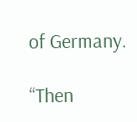of Germany.

“Then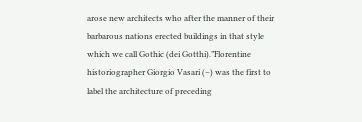arose new architects who after the manner of their barbarous nations erected buildings in that style which we call Gothic (dei Gotthi).”Florentine historiographer Giorgio Vasari (–) was the first to label the architecture of preceding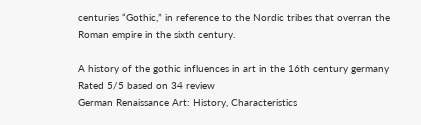centuries “Gothic,” in reference to the Nordic tribes that overran the Roman empire in the sixth century.

A history of the gothic influences in art in the 16th century germany
Rated 5/5 based on 34 review
German Renaissance Art: History, Characteristics